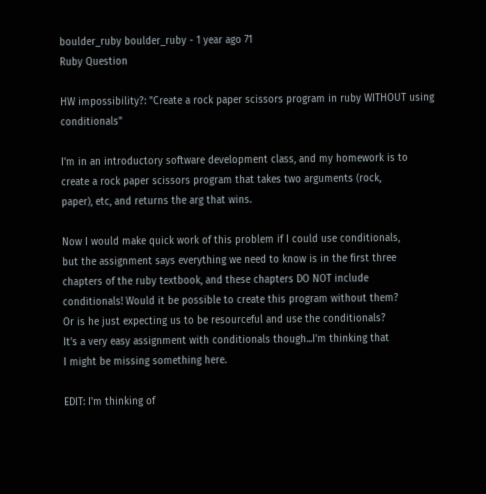boulder_ruby boulder_ruby - 1 year ago 71
Ruby Question

HW impossibility?: "Create a rock paper scissors program in ruby WITHOUT using conditionals"

I'm in an introductory software development class, and my homework is to
create a rock paper scissors program that takes two arguments (rock,
paper), etc, and returns the arg that wins.

Now I would make quick work of this problem if I could use conditionals,
but the assignment says everything we need to know is in the first three
chapters of the ruby textbook, and these chapters DO NOT include
conditionals! Would it be possible to create this program without them?
Or is he just expecting us to be resourceful and use the conditionals?
It's a very easy assignment with conditionals though...I'm thinking that
I might be missing something here.

EDIT: I'm thinking of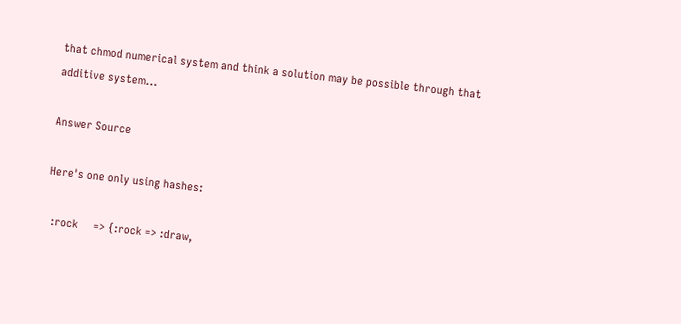that chmod numerical system and think a solution may be possible through that additive system...

Answer Source

Here's one only using hashes:

  :rock     => {:rock => :draw,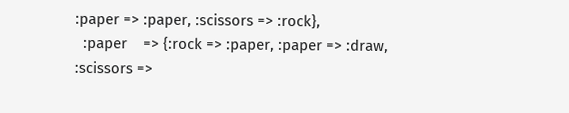:paper => :paper, :scissors => :rock},
  :paper    => {:rock => :paper, :paper => :draw, :scissors =>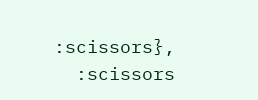:scissors},
  :scissors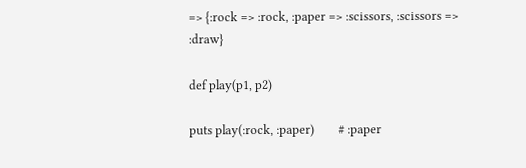=> {:rock => :rock, :paper => :scissors, :scissors => :draw}

def play(p1, p2)

puts play(:rock, :paper)        # :paper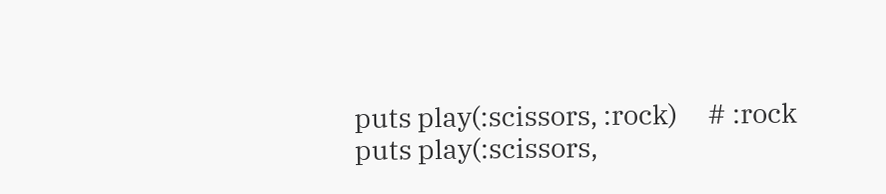puts play(:scissors, :rock)     # :rock
puts play(:scissors,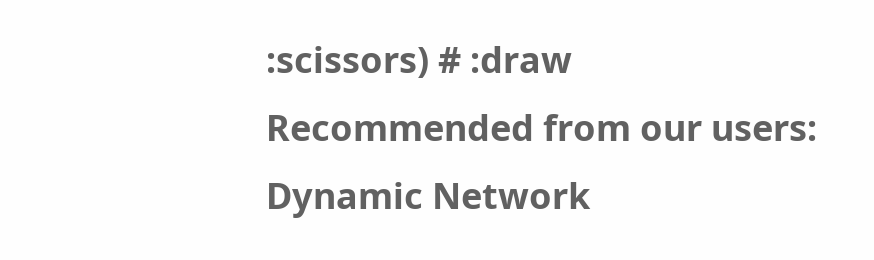:scissors) # :draw
Recommended from our users: Dynamic Network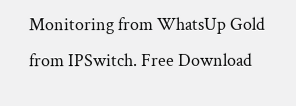Monitoring from WhatsUp Gold from IPSwitch. Free Download